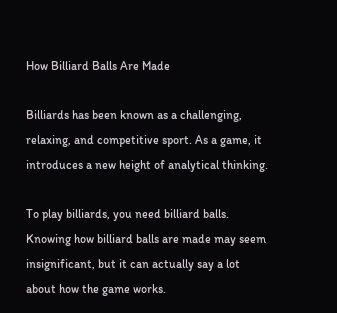How Billiard Balls Are Made

Billiards has been known as a challenging, relaxing, and competitive sport. As a game, it introduces a new height of analytical thinking.

To play billiards, you need billiard balls.  Knowing how billiard balls are made may seem insignificant, but it can actually say a lot about how the game works.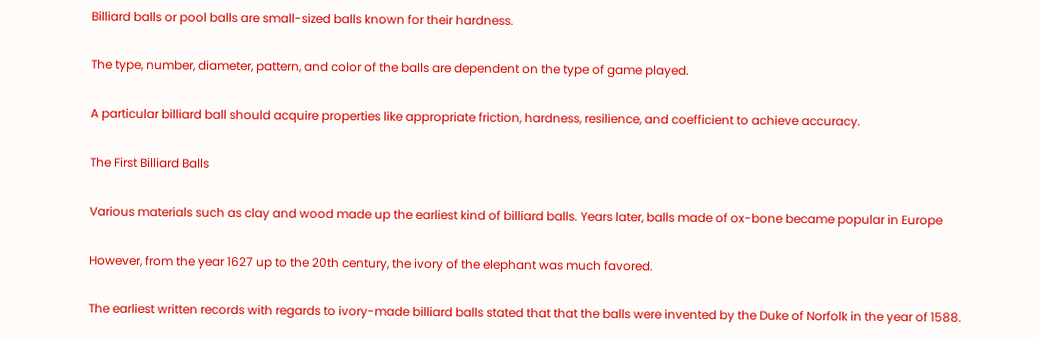Billiard balls or pool balls are small-sized balls known for their hardness.

The type, number, diameter, pattern, and color of the balls are dependent on the type of game played.

A particular billiard ball should acquire properties like appropriate friction, hardness, resilience, and coefficient to achieve accuracy.

The First Billiard Balls

Various materials such as clay and wood made up the earliest kind of billiard balls. Years later, balls made of ox-bone became popular in Europe

However, from the year 1627 up to the 20th century, the ivory of the elephant was much favored.

The earliest written records with regards to ivory-made billiard balls stated that that the balls were invented by the Duke of Norfolk in the year of 1588.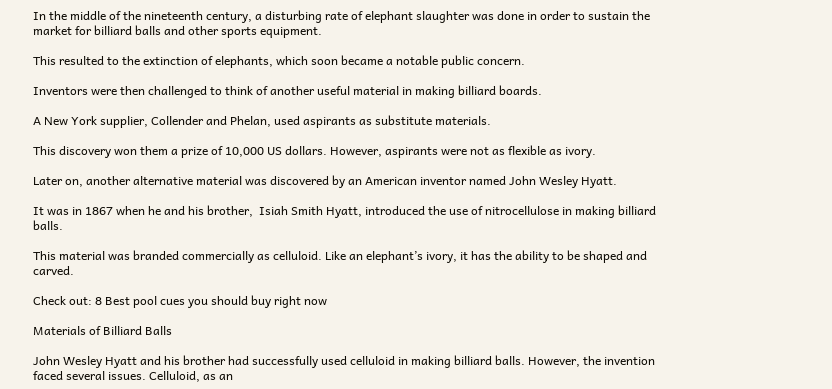In the middle of the nineteenth century, a disturbing rate of elephant slaughter was done in order to sustain the market for billiard balls and other sports equipment.

This resulted to the extinction of elephants, which soon became a notable public concern.

Inventors were then challenged to think of another useful material in making billiard boards.

A New York supplier, Collender and Phelan, used aspirants as substitute materials.

This discovery won them a prize of 10,000 US dollars. However, aspirants were not as flexible as ivory.

Later on, another alternative material was discovered by an American inventor named John Wesley Hyatt.

It was in 1867 when he and his brother,  Isiah Smith Hyatt, introduced the use of nitrocellulose in making billiard balls.

This material was branded commercially as celluloid. Like an elephant’s ivory, it has the ability to be shaped and carved.

Check out: 8 Best pool cues you should buy right now

Materials of Billiard Balls

John Wesley Hyatt and his brother had successfully used celluloid in making billiard balls. However, the invention faced several issues. Celluloid, as an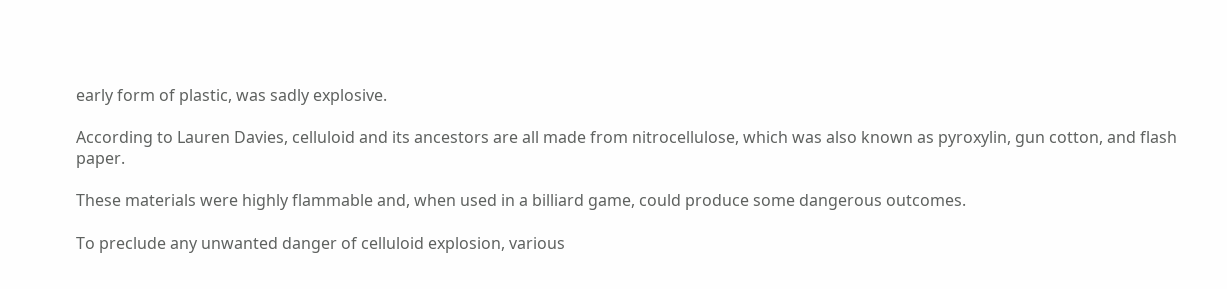early form of plastic, was sadly explosive.

According to Lauren Davies, celluloid and its ancestors are all made from nitrocellulose, which was also known as pyroxylin, gun cotton, and flash paper.

These materials were highly flammable and, when used in a billiard game, could produce some dangerous outcomes.

To preclude any unwanted danger of celluloid explosion, various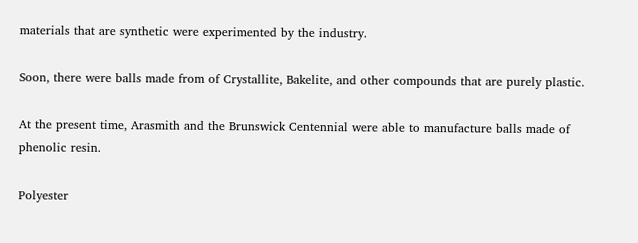materials that are synthetic were experimented by the industry.

Soon, there were balls made from of Crystallite, Bakelite, and other compounds that are purely plastic.

At the present time, Arasmith and the Brunswick Centennial were able to manufacture balls made of phenolic resin.

Polyester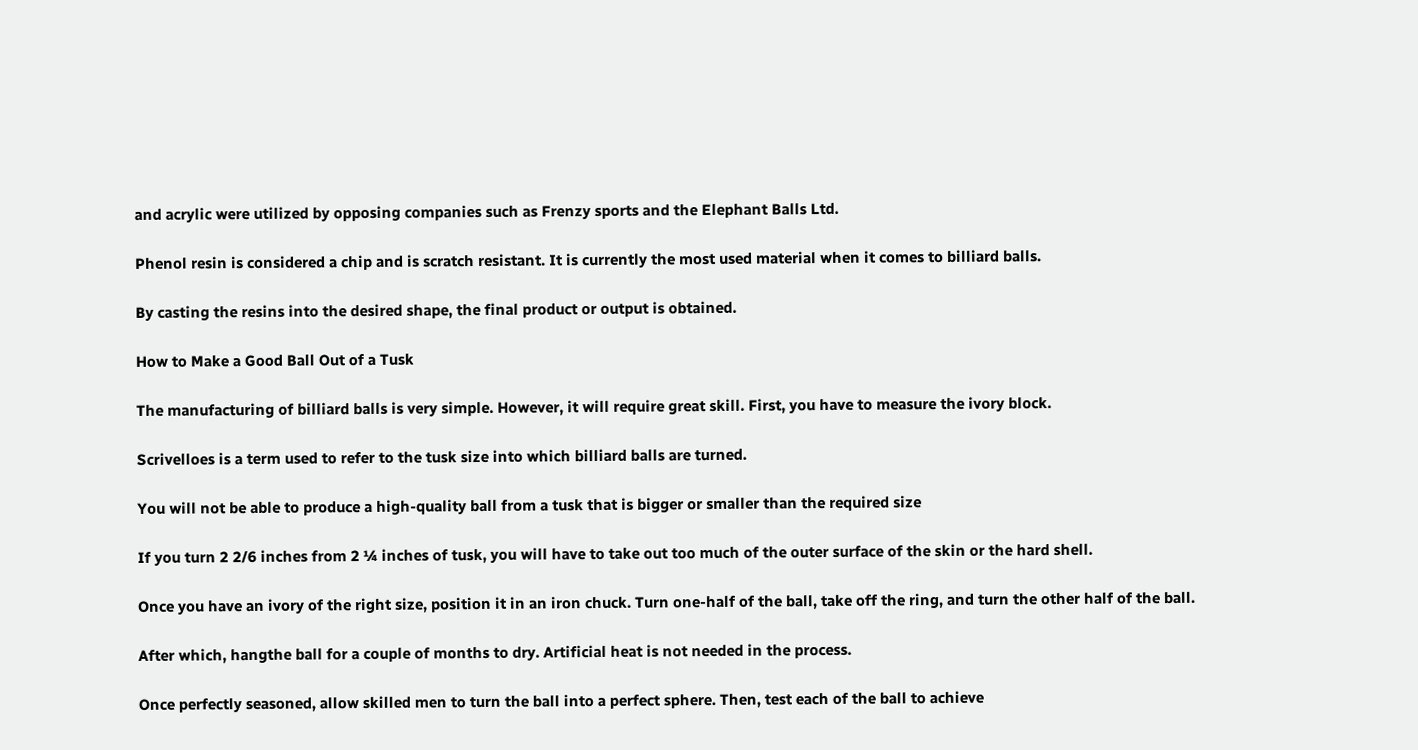and acrylic were utilized by opposing companies such as Frenzy sports and the Elephant Balls Ltd.

Phenol resin is considered a chip and is scratch resistant. It is currently the most used material when it comes to billiard balls.

By casting the resins into the desired shape, the final product or output is obtained.

How to Make a Good Ball Out of a Tusk

The manufacturing of billiard balls is very simple. However, it will require great skill. First, you have to measure the ivory block.

Scrivelloes is a term used to refer to the tusk size into which billiard balls are turned.

You will not be able to produce a high-quality ball from a tusk that is bigger or smaller than the required size

If you turn 2 2/6 inches from 2 ¼ inches of tusk, you will have to take out too much of the outer surface of the skin or the hard shell.

Once you have an ivory of the right size, position it in an iron chuck. Turn one-half of the ball, take off the ring, and turn the other half of the ball.

After which, hangthe ball for a couple of months to dry. Artificial heat is not needed in the process.

Once perfectly seasoned, allow skilled men to turn the ball into a perfect sphere. Then, test each of the ball to achieve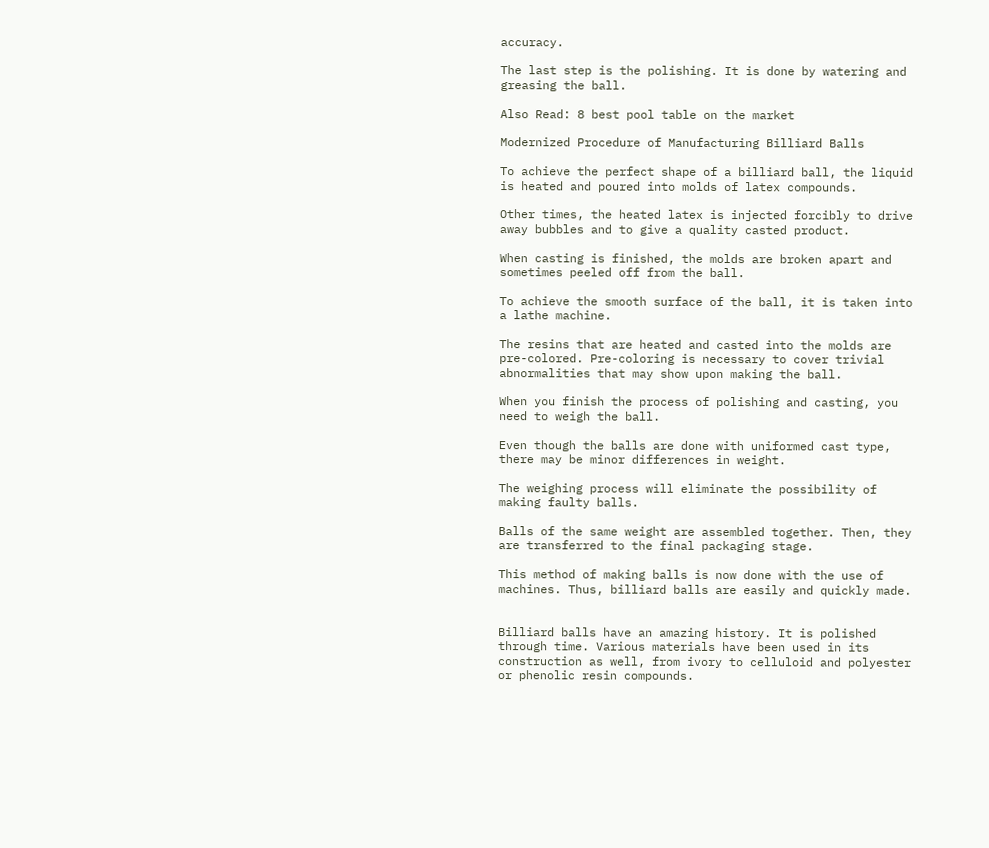accuracy.

The last step is the polishing. It is done by watering and greasing the ball.

Also Read: 8 best pool table on the market

Modernized Procedure of Manufacturing Billiard Balls

To achieve the perfect shape of a billiard ball, the liquid is heated and poured into molds of latex compounds.

Other times, the heated latex is injected forcibly to drive away bubbles and to give a quality casted product.

When casting is finished, the molds are broken apart and sometimes peeled off from the ball.

To achieve the smooth surface of the ball, it is taken into a lathe machine.

The resins that are heated and casted into the molds are pre-colored. Pre-coloring is necessary to cover trivial abnormalities that may show upon making the ball.

When you finish the process of polishing and casting, you need to weigh the ball.

Even though the balls are done with uniformed cast type, there may be minor differences in weight.

The weighing process will eliminate the possibility of making faulty balls.

Balls of the same weight are assembled together. Then, they are transferred to the final packaging stage.

This method of making balls is now done with the use of machines. Thus, billiard balls are easily and quickly made.


Billiard balls have an amazing history. It is polished through time. Various materials have been used in its construction as well, from ivory to celluloid and polyester or phenolic resin compounds.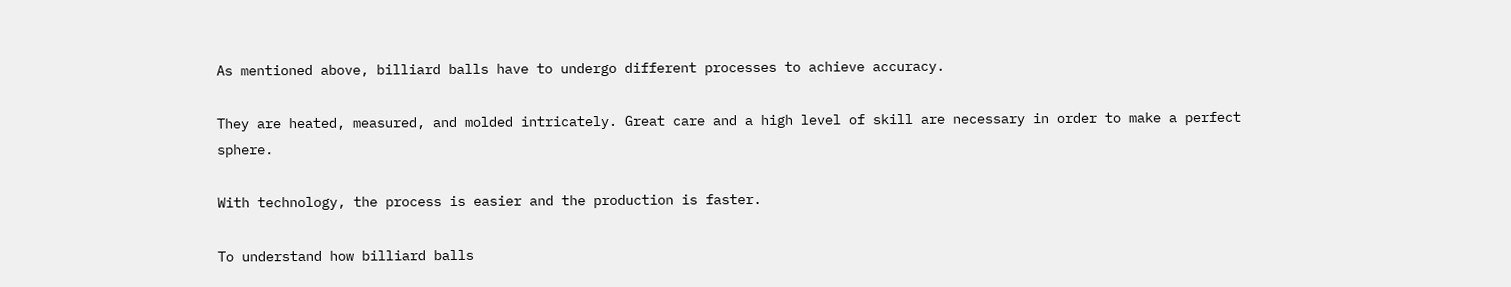As mentioned above, billiard balls have to undergo different processes to achieve accuracy.

They are heated, measured, and molded intricately. Great care and a high level of skill are necessary in order to make a perfect sphere.

With technology, the process is easier and the production is faster.

To understand how billiard balls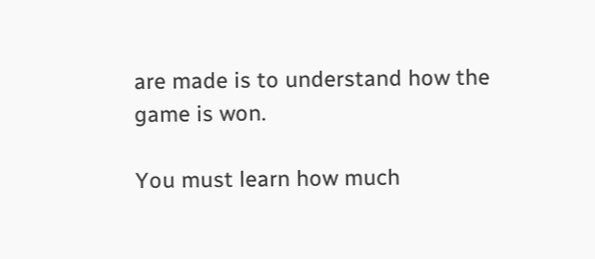are made is to understand how the game is won.

You must learn how much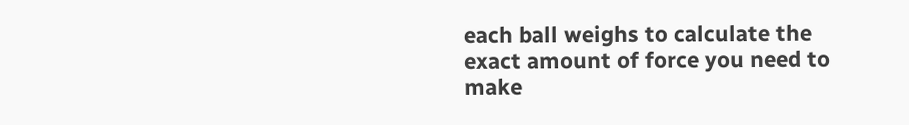each ball weighs to calculate the exact amount of force you need to make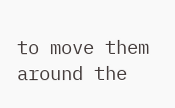to move them around the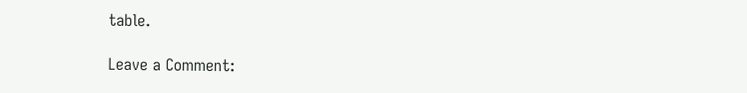table.

Leave a Comment: